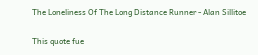The Loneliness Of The Long Distance Runner - Alan Sillitoe

This quote fue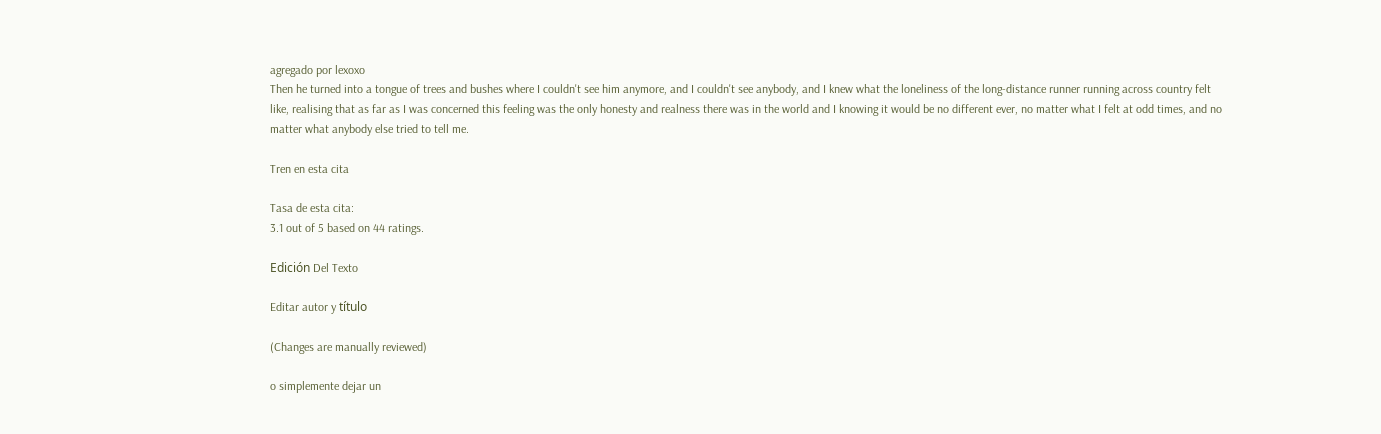agregado por lexoxo
Then he turned into a tongue of trees and bushes where I couldn't see him anymore, and I couldn't see anybody, and I knew what the loneliness of the long-distance runner running across country felt like, realising that as far as I was concerned this feeling was the only honesty and realness there was in the world and I knowing it would be no different ever, no matter what I felt at odd times, and no matter what anybody else tried to tell me.

Tren en esta cita

Tasa de esta cita:
3.1 out of 5 based on 44 ratings.

Edición Del Texto

Editar autor y título

(Changes are manually reviewed)

o simplemente dejar un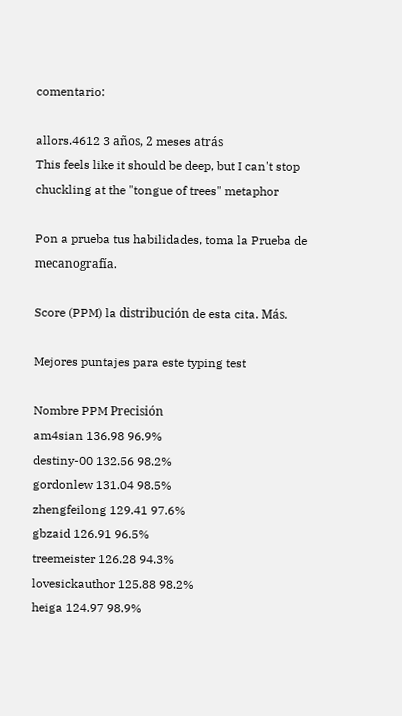comentario:

allors.4612 3 años, 2 meses atrás
This feels like it should be deep, but I can't stop chuckling at the "tongue of trees" metaphor

Pon a prueba tus habilidades, toma la Prueba de mecanografía.

Score (PPM) la distribución de esta cita. Más.

Mejores puntajes para este typing test

Nombre PPM Precisión
am4sian 136.98 96.9%
destiny-00 132.56 98.2%
gordonlew 131.04 98.5%
zhengfeilong 129.41 97.6%
gbzaid 126.91 96.5%
treemeister 126.28 94.3%
lovesickauthor 125.88 98.2%
heiga 124.97 98.9%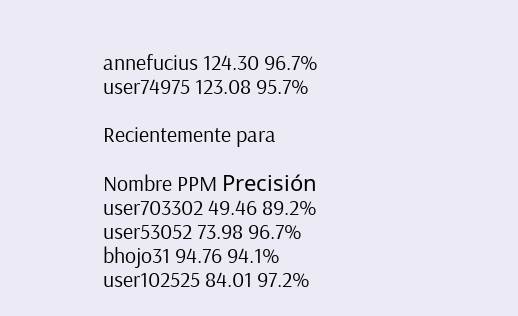annefucius 124.30 96.7%
user74975 123.08 95.7%

Recientemente para

Nombre PPM Precisión
user703302 49.46 89.2%
user53052 73.98 96.7%
bhojo31 94.76 94.1%
user102525 84.01 97.2%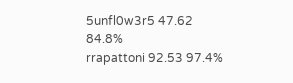5unfl0w3r5 47.62 84.8%
rrapattoni 92.53 97.4%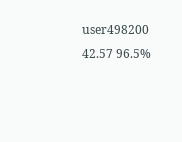user498200 42.57 96.5%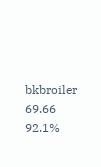bkbroiler 69.66 92.1%